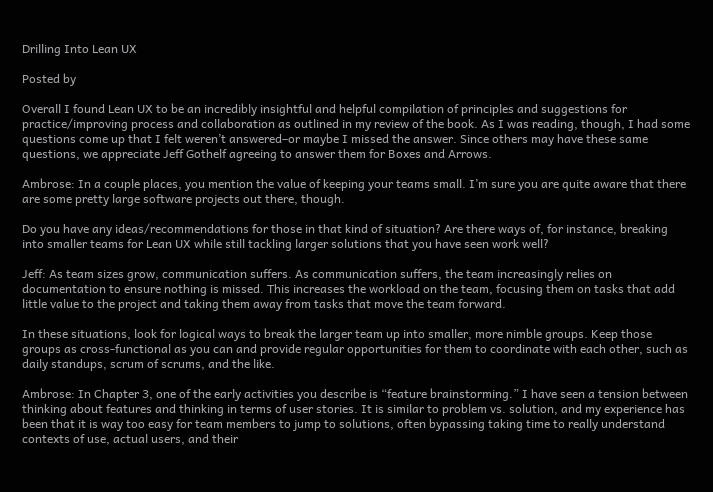Drilling Into Lean UX

Posted by

Overall I found Lean UX to be an incredibly insightful and helpful compilation of principles and suggestions for practice/improving process and collaboration as outlined in my review of the book. As I was reading, though, I had some questions come up that I felt weren’t answered–or maybe I missed the answer. Since others may have these same questions, we appreciate Jeff Gothelf agreeing to answer them for Boxes and Arrows.

Ambrose: In a couple places, you mention the value of keeping your teams small. I’m sure you are quite aware that there are some pretty large software projects out there, though.

Do you have any ideas/recommendations for those in that kind of situation? Are there ways of, for instance, breaking into smaller teams for Lean UX while still tackling larger solutions that you have seen work well?

Jeff: As team sizes grow, communication suffers. As communication suffers, the team increasingly relies on documentation to ensure nothing is missed. This increases the workload on the team, focusing them on tasks that add little value to the project and taking them away from tasks that move the team forward.

In these situations, look for logical ways to break the larger team up into smaller, more nimble groups. Keep those groups as cross-functional as you can and provide regular opportunities for them to coordinate with each other, such as daily standups, scrum of scrums, and the like.

Ambrose: In Chapter 3, one of the early activities you describe is “feature brainstorming.” I have seen a tension between thinking about features and thinking in terms of user stories. It is similar to problem vs. solution, and my experience has been that it is way too easy for team members to jump to solutions, often bypassing taking time to really understand contexts of use, actual users, and their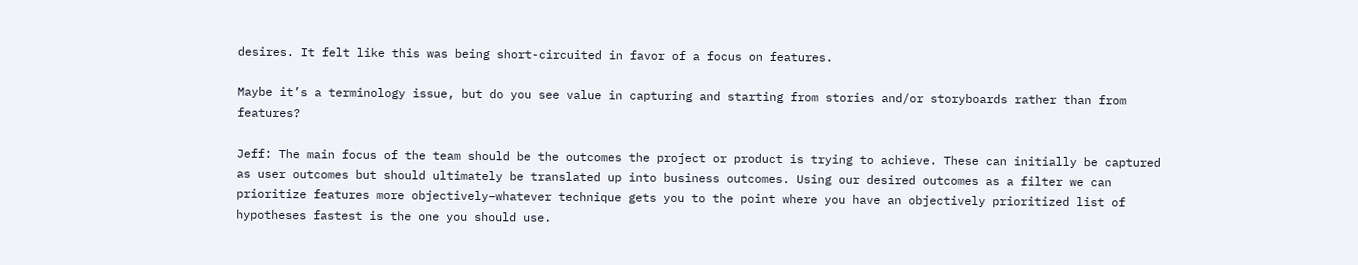desires. It felt like this was being short-circuited in favor of a focus on features.

Maybe it’s a terminology issue, but do you see value in capturing and starting from stories and/or storyboards rather than from features?

Jeff: The main focus of the team should be the outcomes the project or product is trying to achieve. These can initially be captured as user outcomes but should ultimately be translated up into business outcomes. Using our desired outcomes as a filter we can prioritize features more objectively–whatever technique gets you to the point where you have an objectively prioritized list of hypotheses fastest is the one you should use.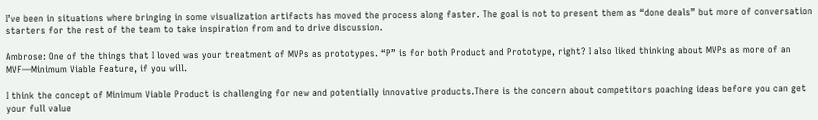I’ve been in situations where bringing in some visualization artifacts has moved the process along faster. The goal is not to present them as “done deals” but more of conversation starters for the rest of the team to take inspiration from and to drive discussion.

Ambrose: One of the things that I loved was your treatment of MVPs as prototypes. “P” is for both Product and Prototype, right? I also liked thinking about MVPs as more of an MVF—Minimum Viable Feature, if you will.

I think the concept of Minimum Viable Product is challenging for new and potentially innovative products.There is the concern about competitors poaching ideas before you can get your full value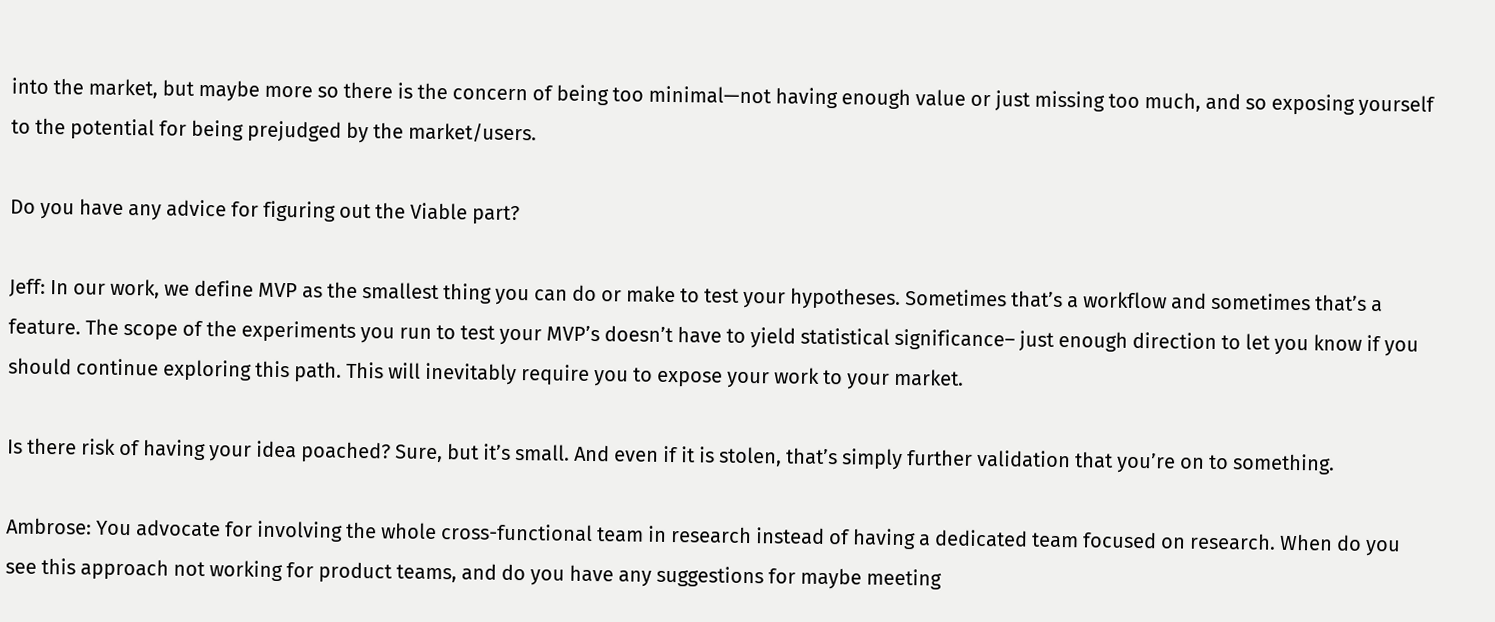into the market, but maybe more so there is the concern of being too minimal—not having enough value or just missing too much, and so exposing yourself to the potential for being prejudged by the market/users.

Do you have any advice for figuring out the Viable part?

Jeff: In our work, we define MVP as the smallest thing you can do or make to test your hypotheses. Sometimes that’s a workflow and sometimes that’s a feature. The scope of the experiments you run to test your MVP’s doesn’t have to yield statistical significance– just enough direction to let you know if you should continue exploring this path. This will inevitably require you to expose your work to your market.

Is there risk of having your idea poached? Sure, but it’s small. And even if it is stolen, that’s simply further validation that you’re on to something.

Ambrose: You advocate for involving the whole cross-functional team in research instead of having a dedicated team focused on research. When do you see this approach not working for product teams, and do you have any suggestions for maybe meeting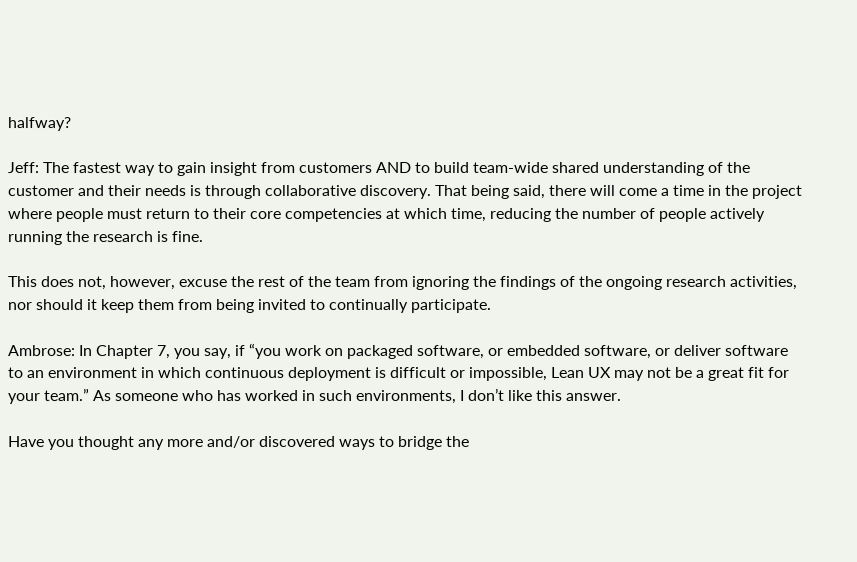halfway?

Jeff: The fastest way to gain insight from customers AND to build team-wide shared understanding of the customer and their needs is through collaborative discovery. That being said, there will come a time in the project where people must return to their core competencies at which time, reducing the number of people actively running the research is fine.

This does not, however, excuse the rest of the team from ignoring the findings of the ongoing research activities, nor should it keep them from being invited to continually participate.

Ambrose: In Chapter 7, you say, if “you work on packaged software, or embedded software, or deliver software to an environment in which continuous deployment is difficult or impossible, Lean UX may not be a great fit for your team.” As someone who has worked in such environments, I don’t like this answer.

Have you thought any more and/or discovered ways to bridge the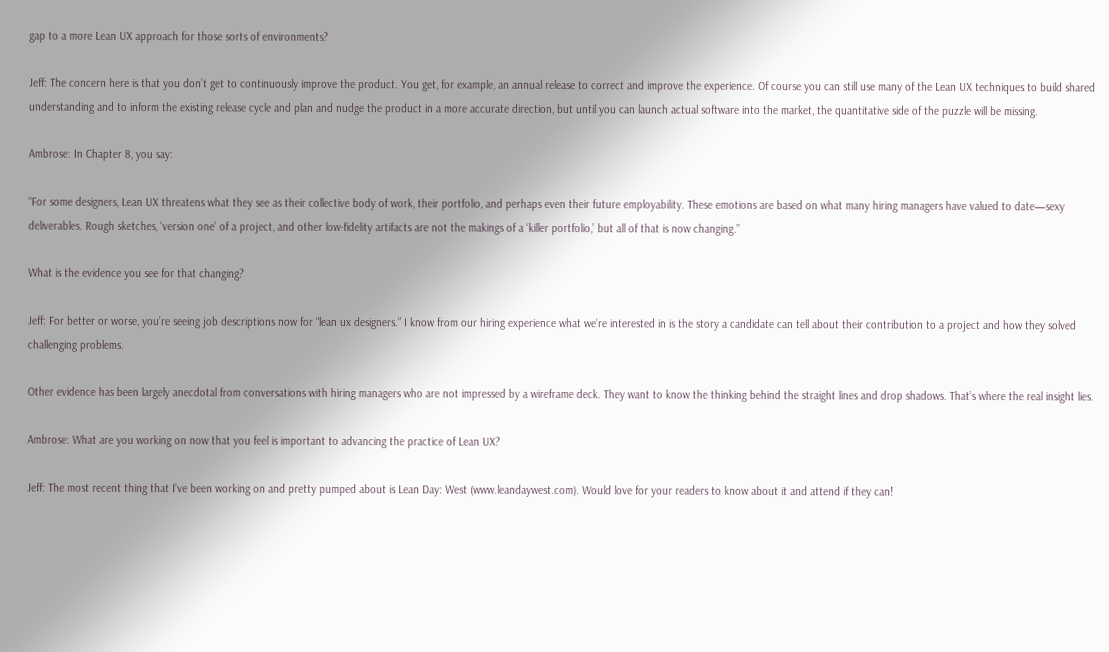gap to a more Lean UX approach for those sorts of environments?

Jeff: The concern here is that you don’t get to continuously improve the product. You get, for example, an annual release to correct and improve the experience. Of course you can still use many of the Lean UX techniques to build shared understanding and to inform the existing release cycle and plan and nudge the product in a more accurate direction, but until you can launch actual software into the market, the quantitative side of the puzzle will be missing.

Ambrose: In Chapter 8, you say:

“For some designers, Lean UX threatens what they see as their collective body of work, their portfolio, and perhaps even their future employability. These emotions are based on what many hiring managers have valued to date—sexy deliverables. Rough sketches, ‘version one’ of a project, and other low-fidelity artifacts are not the makings of a ‘killer portfolio,’ but all of that is now changing.”

What is the evidence you see for that changing?

Jeff: For better or worse, you’re seeing job descriptions now for “lean ux designers.” I know from our hiring experience what we’re interested in is the story a candidate can tell about their contribution to a project and how they solved challenging problems.

Other evidence has been largely anecdotal from conversations with hiring managers who are not impressed by a wireframe deck. They want to know the thinking behind the straight lines and drop shadows. That’s where the real insight lies.

Ambrose: What are you working on now that you feel is important to advancing the practice of Lean UX?

Jeff: The most recent thing that I’ve been working on and pretty pumped about is Lean Day: West (www.leandaywest.com). Would love for your readers to know about it and attend if they can!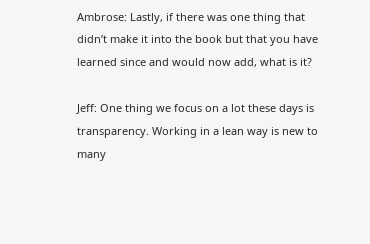Ambrose: Lastly, if there was one thing that didn’t make it into the book but that you have learned since and would now add, what is it?

Jeff: One thing we focus on a lot these days is transparency. Working in a lean way is new to many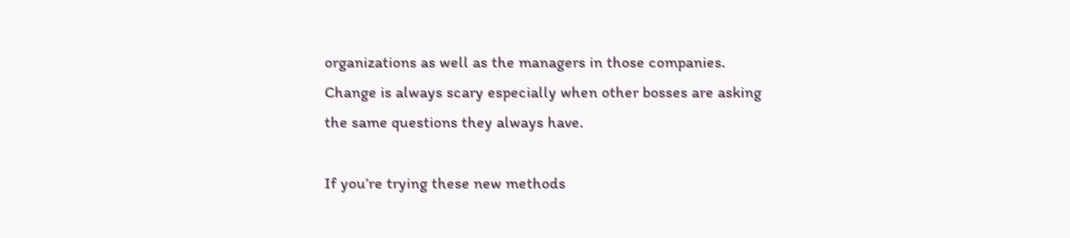organizations as well as the managers in those companies. Change is always scary especially when other bosses are asking the same questions they always have.

If you’re trying these new methods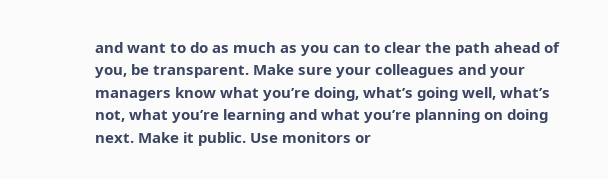and want to do as much as you can to clear the path ahead of you, be transparent. Make sure your colleagues and your managers know what you’re doing, what’s going well, what’s not, what you’re learning and what you’re planning on doing next. Make it public. Use monitors or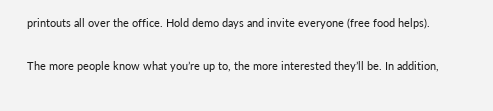printouts all over the office. Hold demo days and invite everyone (free food helps).

The more people know what you’re up to, the more interested they’ll be. In addition,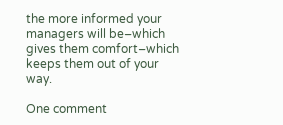the more informed your managers will be–which gives them comfort–which keeps them out of your way.

One comment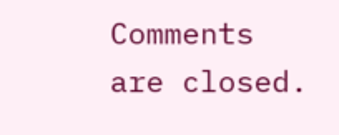Comments are closed.